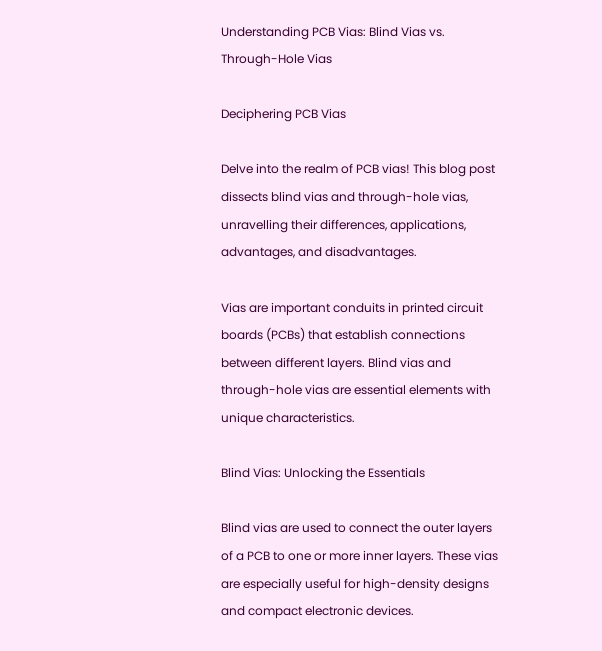Understanding PCB Vias: Blind Vias vs. Through-Hole Vias

Deciphering PCB Vias

Delve into the realm of PCB vias! This blog post dissects blind vias and through-hole vias, unravelling their differences, applications, advantages, and disadvantages.

Vias are important conduits in printed circuit boards (PCBs) that establish connections between different layers. Blind vias and through-hole vias are essential elements with unique characteristics.

Blind Vias: Unlocking the Essentials

Blind vias are used to connect the outer layers of a PCB to one or more inner layers. These vias are especially useful for high-density designs and compact electronic devices.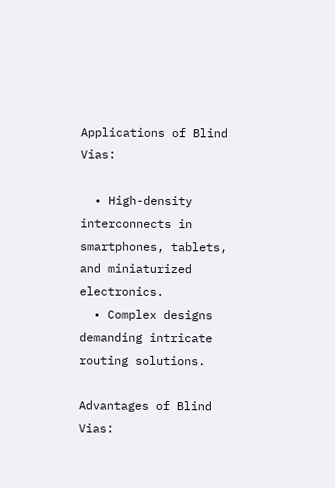Applications of Blind Vias:

  • High-density interconnects in smartphones, tablets, and miniaturized electronics.
  • Complex designs demanding intricate routing solutions.

Advantages of Blind Vias: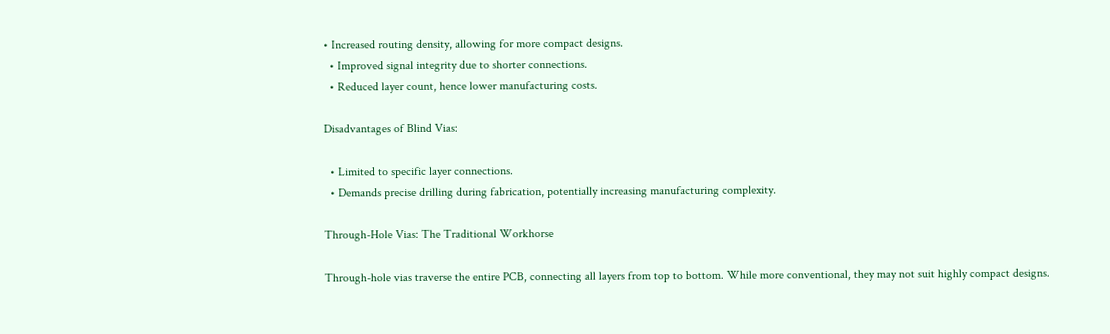• Increased routing density, allowing for more compact designs.
  • Improved signal integrity due to shorter connections.
  • Reduced layer count, hence lower manufacturing costs.

Disadvantages of Blind Vias:

  • Limited to specific layer connections.
  • Demands precise drilling during fabrication, potentially increasing manufacturing complexity.

Through-Hole Vias: The Traditional Workhorse

Through-hole vias traverse the entire PCB, connecting all layers from top to bottom. While more conventional, they may not suit highly compact designs.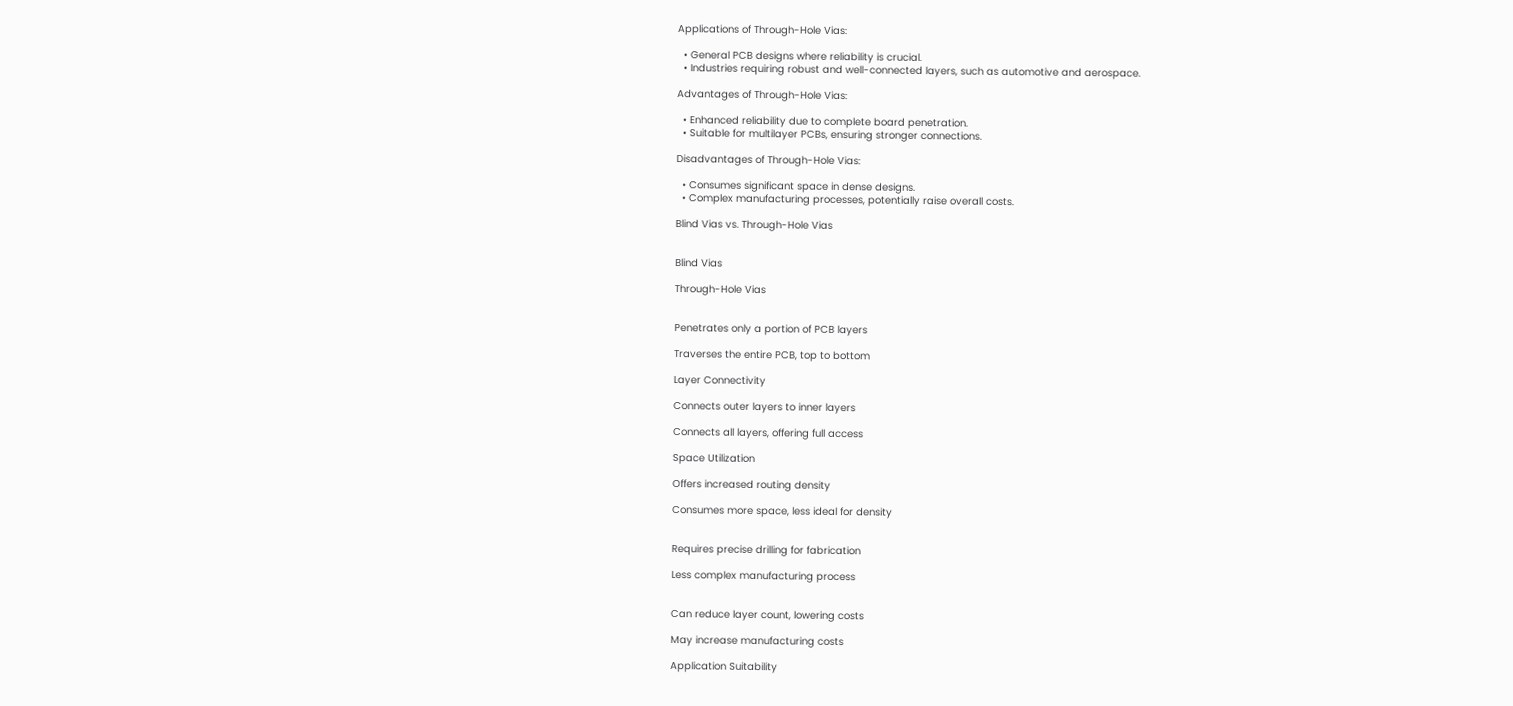Applications of Through-Hole Vias:

  • General PCB designs where reliability is crucial.
  • Industries requiring robust and well-connected layers, such as automotive and aerospace.

Advantages of Through-Hole Vias:

  • Enhanced reliability due to complete board penetration.
  • Suitable for multilayer PCBs, ensuring stronger connections.

Disadvantages of Through-Hole Vias:

  • Consumes significant space in dense designs.
  • Complex manufacturing processes, potentially raise overall costs.

Blind Vias vs. Through-Hole Vias


Blind Vias

Through-Hole Vias


Penetrates only a portion of PCB layers

Traverses the entire PCB, top to bottom

Layer Connectivity

Connects outer layers to inner layers

Connects all layers, offering full access

Space Utilization

Offers increased routing density

Consumes more space, less ideal for density


Requires precise drilling for fabrication

Less complex manufacturing process


Can reduce layer count, lowering costs

May increase manufacturing costs

Application Suitability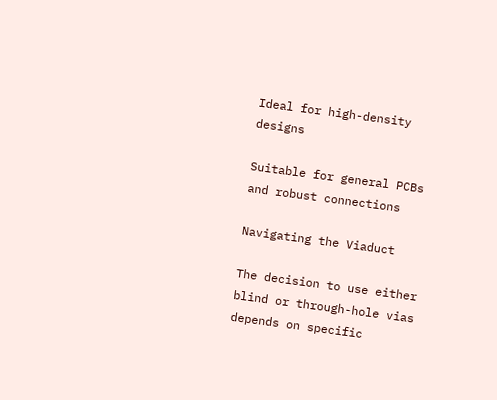Ideal for high-density designs

Suitable for general PCBs and robust connections

Navigating the Viaduct

The decision to use either blind or through-hole vias depends on specific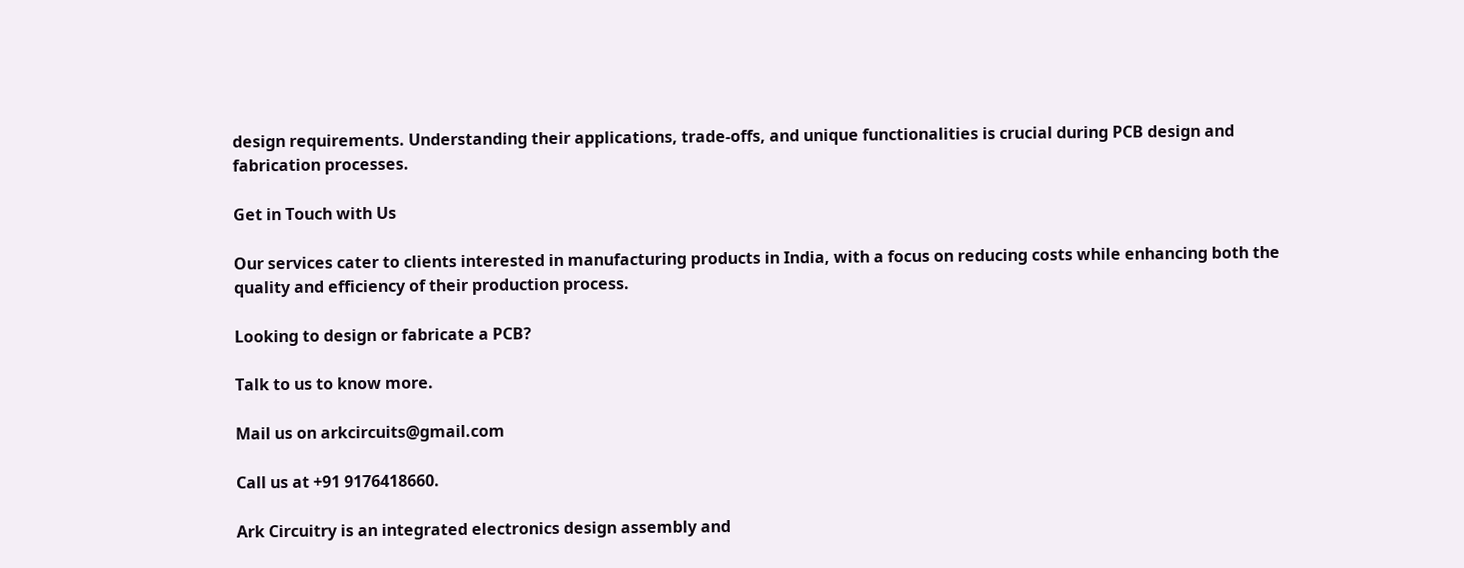design requirements. Understanding their applications, trade-offs, and unique functionalities is crucial during PCB design and fabrication processes.

Get in Touch with Us

Our services cater to clients interested in manufacturing products in India, with a focus on reducing costs while enhancing both the quality and efficiency of their production process.

Looking to design or fabricate a PCB?

Talk to us to know more.

Mail us on arkcircuits@gmail.com

Call us at +91 9176418660.

Ark Circuitry is an integrated electronics design assembly and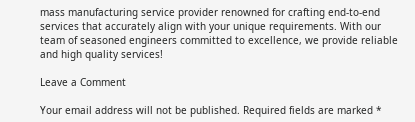mass manufacturing service provider renowned for crafting end-to-end services that accurately align with your unique requirements. With our team of seasoned engineers committed to excellence, we provide reliable and high quality services!

Leave a Comment

Your email address will not be published. Required fields are marked *